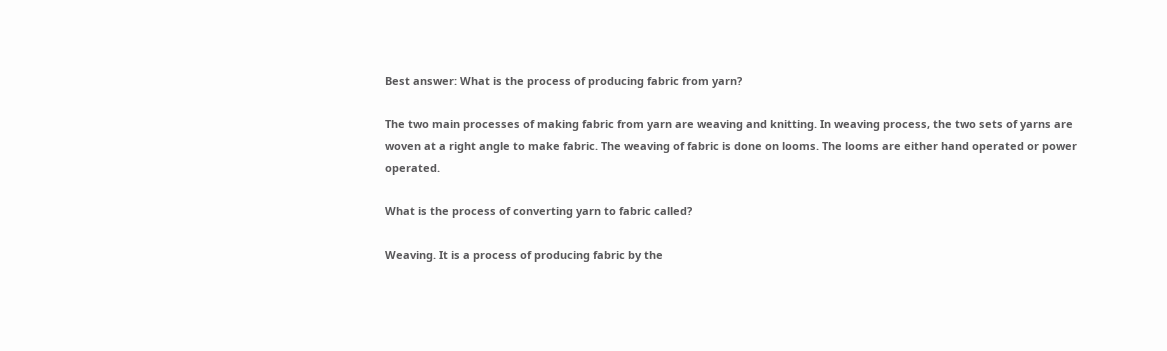Best answer: What is the process of producing fabric from yarn?

The two main processes of making fabric from yarn are weaving and knitting. In weaving process, the two sets of yarns are woven at a right angle to make fabric. The weaving of fabric is done on looms. The looms are either hand operated or power operated.

What is the process of converting yarn to fabric called?

Weaving. It is a process of producing fabric by the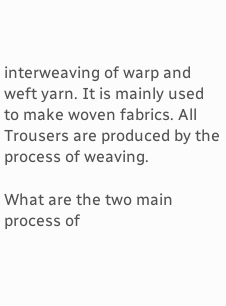interweaving of warp and weft yarn. It is mainly used to make woven fabrics. All Trousers are produced by the process of weaving.

What are the two main process of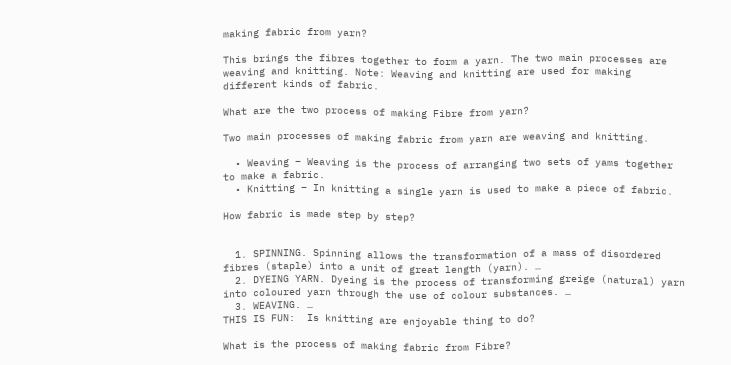making fabric from yarn?

This brings the fibres together to form a yarn. The two main processes are weaving and knitting. Note: Weaving and knitting are used for making different kinds of fabric.

What are the two process of making Fibre from yarn?

Two main processes of making fabric from yarn are weaving and knitting.

  • Weaving – Weaving is the process of arranging two sets of yams together to make a fabric.
  • Knitting – In knitting a single yarn is used to make a piece of fabric.

How fabric is made step by step?


  1. SPINNING. Spinning allows the transformation of a mass of disordered fibres (staple) into a unit of great length (yarn). …
  2. DYEING YARN. Dyeing is the process of transforming greige (natural) yarn into coloured yarn through the use of colour substances. …
  3. WEAVING. …
THIS IS FUN:  Is knitting are enjoyable thing to do?

What is the process of making fabric from Fibre?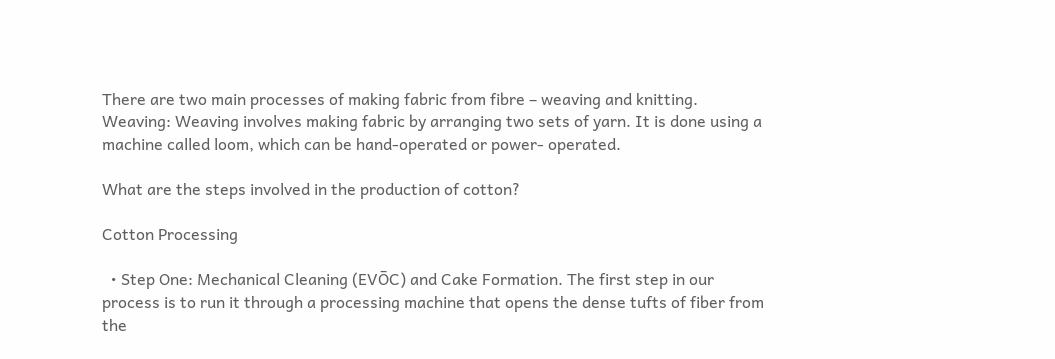There are two main processes of making fabric from fibre – weaving and knitting. Weaving: Weaving involves making fabric by arranging two sets of yarn. It is done using a machine called loom, which can be hand-operated or power- operated.

What are the steps involved in the production of cotton?

Cotton Processing

  • Step One: Mechanical Cleaning (EVŌC) and Cake Formation. The first step in our process is to run it through a processing machine that opens the dense tufts of fiber from the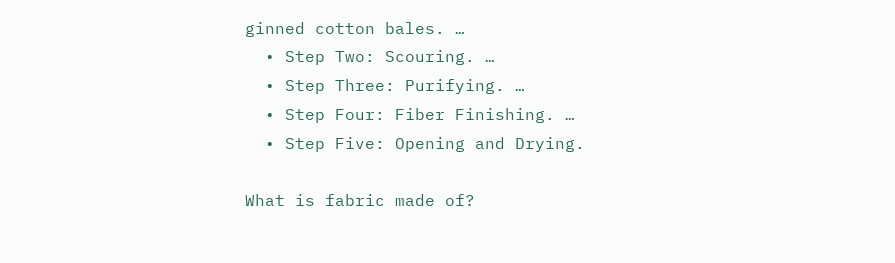ginned cotton bales. …
  • Step Two: Scouring. …
  • Step Three: Purifying. …
  • Step Four: Fiber Finishing. …
  • Step Five: Opening and Drying.

What is fabric made of?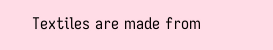Textiles are made from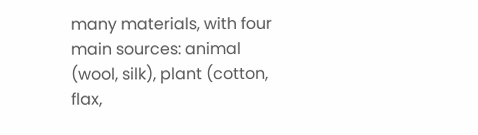many materials, with four main sources: animal (wool, silk), plant (cotton, flax,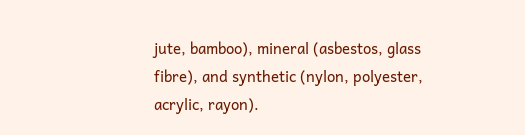jute, bamboo), mineral (asbestos, glass fibre), and synthetic (nylon, polyester, acrylic, rayon).